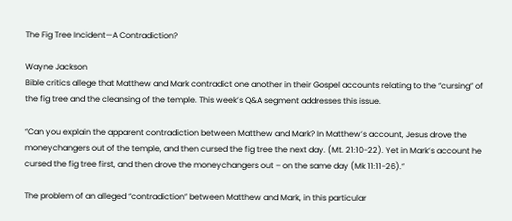The Fig Tree Incident—A Contradiction?

Wayne Jackson
Bible critics allege that Matthew and Mark contradict one another in their Gospel accounts relating to the “cursing” of the fig tree and the cleansing of the temple. This week’s Q&A segment addresses this issue.

“Can you explain the apparent contradiction between Matthew and Mark? In Matthew’s account, Jesus drove the moneychangers out of the temple, and then cursed the fig tree the next day. (Mt. 21:10-22). Yet in Mark’s account he cursed the fig tree first, and then drove the moneychangers out – on the same day (Mk 11:11-26).”

The problem of an alleged “contradiction” between Matthew and Mark, in this particular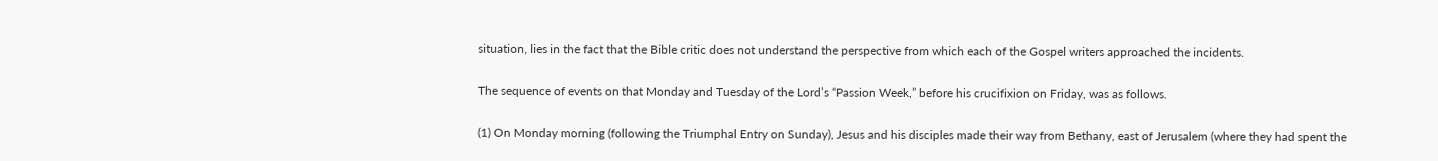situation, lies in the fact that the Bible critic does not understand the perspective from which each of the Gospel writers approached the incidents.

The sequence of events on that Monday and Tuesday of the Lord’s “Passion Week,” before his crucifixion on Friday, was as follows.

(1) On Monday morning (following the Triumphal Entry on Sunday), Jesus and his disciples made their way from Bethany, east of Jerusalem (where they had spent the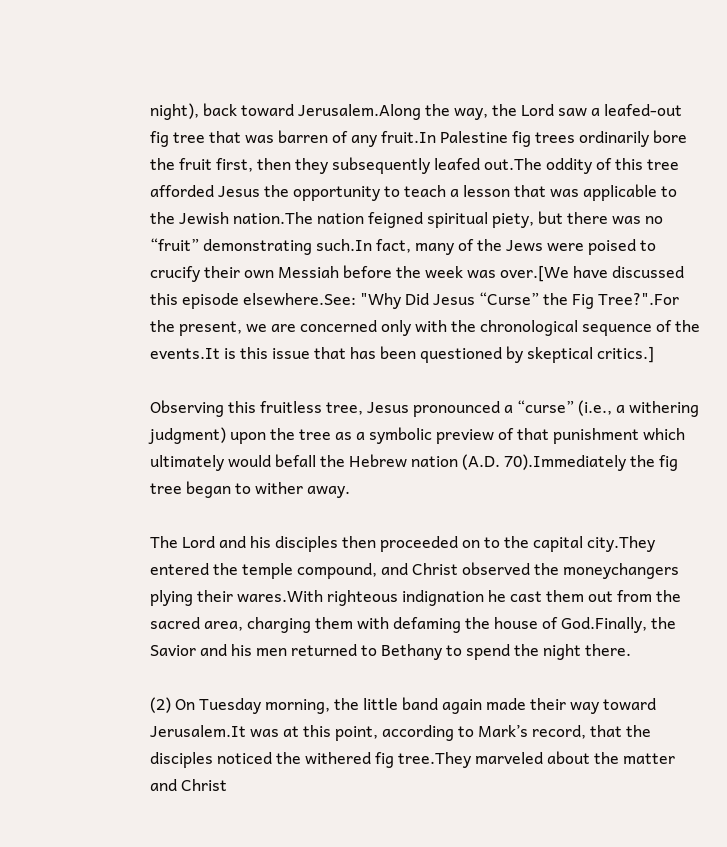night), back toward Jerusalem.Along the way, the Lord saw a leafed-out fig tree that was barren of any fruit.In Palestine fig trees ordinarily bore the fruit first, then they subsequently leafed out.The oddity of this tree afforded Jesus the opportunity to teach a lesson that was applicable to the Jewish nation.The nation feigned spiritual piety, but there was no “fruit” demonstrating such.In fact, many of the Jews were poised to crucify their own Messiah before the week was over.[We have discussed this episode elsewhere.See: "Why Did Jesus “Curse” the Fig Tree?".For the present, we are concerned only with the chronological sequence of the events.It is this issue that has been questioned by skeptical critics.]

Observing this fruitless tree, Jesus pronounced a “curse” (i.e., a withering judgment) upon the tree as a symbolic preview of that punishment which ultimately would befall the Hebrew nation (A.D. 70).Immediately the fig tree began to wither away.

The Lord and his disciples then proceeded on to the capital city.They entered the temple compound, and Christ observed the moneychangers plying their wares.With righteous indignation he cast them out from the sacred area, charging them with defaming the house of God.Finally, the Savior and his men returned to Bethany to spend the night there.

(2) On Tuesday morning, the little band again made their way toward Jerusalem.It was at this point, according to Mark’s record, that the disciples noticed the withered fig tree.They marveled about the matter and Christ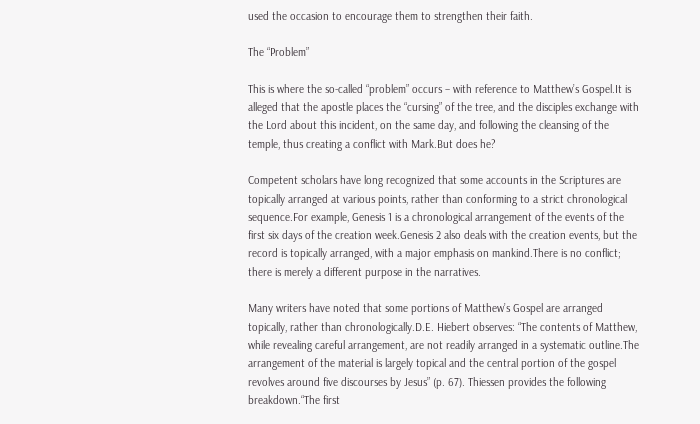used the occasion to encourage them to strengthen their faith.

The “Problem”

This is where the so-called “problem” occurs – with reference to Matthew’s Gospel.It is alleged that the apostle places the “cursing” of the tree, and the disciples exchange with the Lord about this incident, on the same day, and following the cleansing of the temple, thus creating a conflict with Mark.But does he?

Competent scholars have long recognized that some accounts in the Scriptures are topically arranged at various points, rather than conforming to a strict chronological sequence.For example, Genesis 1 is a chronological arrangement of the events of the first six days of the creation week.Genesis 2 also deals with the creation events, but the record is topically arranged, with a major emphasis on mankind.There is no conflict; there is merely a different purpose in the narratives.

Many writers have noted that some portions of Matthew’s Gospel are arranged topically, rather than chronologically.D.E. Hiebert observes: “The contents of Matthew, while revealing careful arrangement, are not readily arranged in a systematic outline.The arrangement of the material is largely topical and the central portion of the gospel revolves around five discourses by Jesus” (p. 67). Thiessen provides the following breakdown.“The first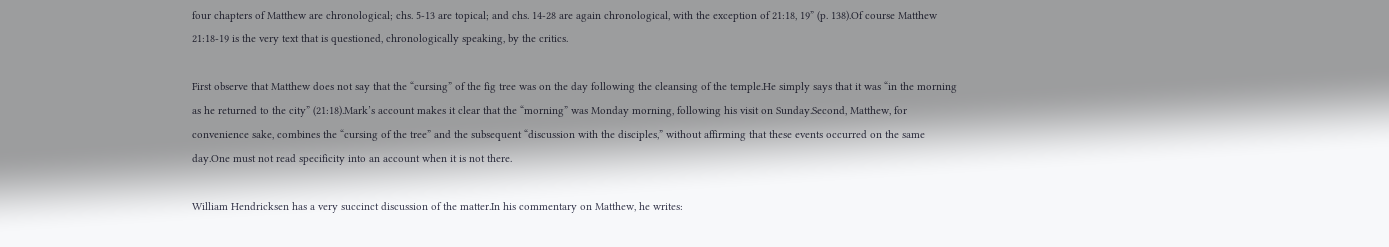four chapters of Matthew are chronological; chs. 5-13 are topical; and chs. 14-28 are again chronological, with the exception of 21:18, 19” (p. 138).Of course Matthew 21:18-19 is the very text that is questioned, chronologically speaking, by the critics.

First observe that Matthew does not say that the “cursing” of the fig tree was on the day following the cleansing of the temple.He simply says that it was “in the morning as he returned to the city” (21:18).Mark’s account makes it clear that the “morning” was Monday morning, following his visit on Sunday.Second, Matthew, for convenience sake, combines the “cursing of the tree” and the subsequent “discussion with the disciples,” without affirming that these events occurred on the same day.One must not read specificity into an account when it is not there.

William Hendricksen has a very succinct discussion of the matter.In his commentary on Matthew, he writes: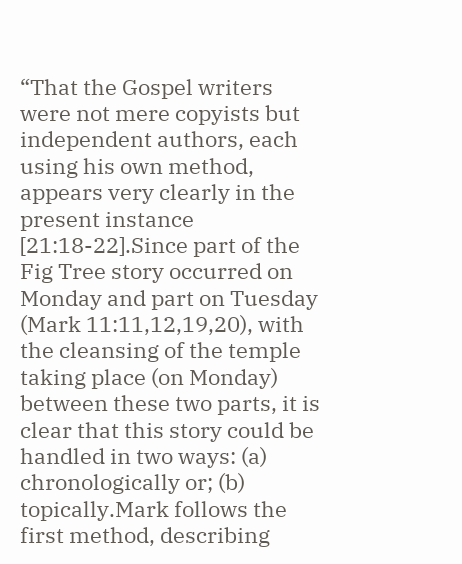“That the Gospel writers were not mere copyists but independent authors, each using his own method, appears very clearly in the present instance [21:18-22].Since part of the Fig Tree story occurred on Monday and part on Tuesday (Mark 11:11,12,19,20), with the cleansing of the temple taking place (on Monday) between these two parts, it is clear that this story could be handled in two ways: (a) chronologically or; (b) topically.Mark follows the first method, describing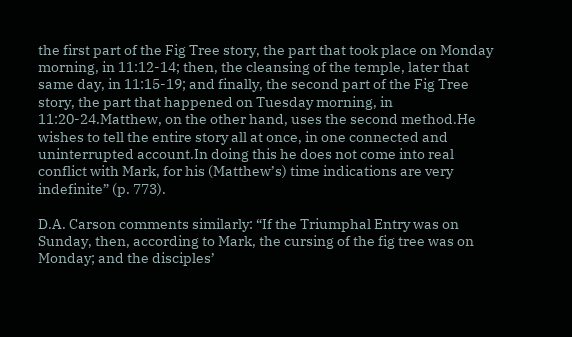the first part of the Fig Tree story, the part that took place on Monday morning, in 11:12-14; then, the cleansing of the temple, later that same day, in 11:15-19; and finally, the second part of the Fig Tree story, the part that happened on Tuesday morning, in 11:20-24.Matthew, on the other hand, uses the second method.He wishes to tell the entire story all at once, in one connected and uninterrupted account.In doing this he does not come into real conflict with Mark, for his (Matthew’s) time indications are very indefinite” (p. 773).

D.A. Carson comments similarly: “If the Triumphal Entry was on Sunday, then, according to Mark, the cursing of the fig tree was on Monday; and the disciples’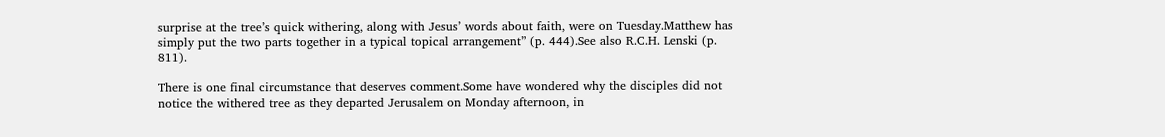surprise at the tree’s quick withering, along with Jesus’ words about faith, were on Tuesday.Matthew has simply put the two parts together in a typical topical arrangement” (p. 444).See also R.C.H. Lenski (p. 811).

There is one final circumstance that deserves comment.Some have wondered why the disciples did not notice the withered tree as they departed Jerusalem on Monday afternoon, in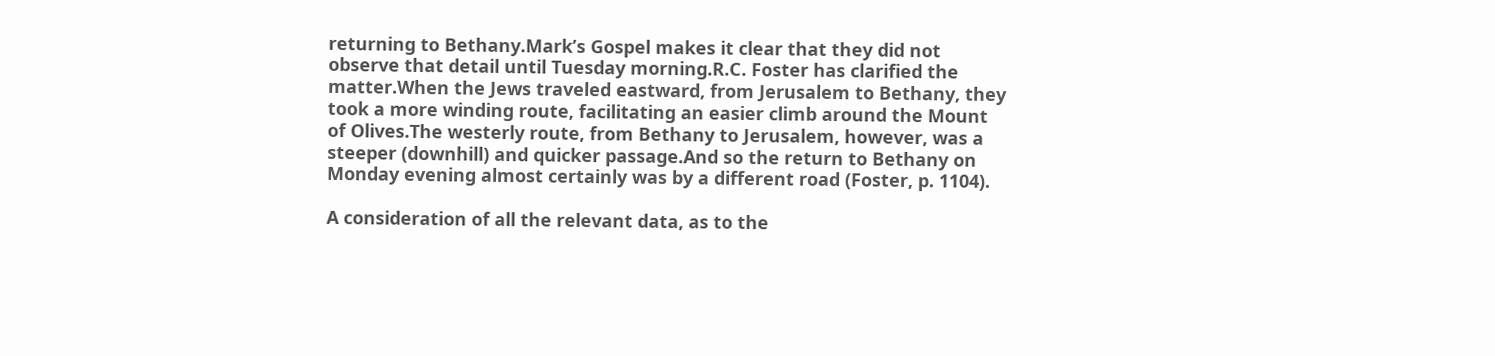returning to Bethany.Mark’s Gospel makes it clear that they did not observe that detail until Tuesday morning.R.C. Foster has clarified the matter.When the Jews traveled eastward, from Jerusalem to Bethany, they took a more winding route, facilitating an easier climb around the Mount of Olives.The westerly route, from Bethany to Jerusalem, however, was a steeper (downhill) and quicker passage.And so the return to Bethany on Monday evening almost certainly was by a different road (Foster, p. 1104).

A consideration of all the relevant data, as to the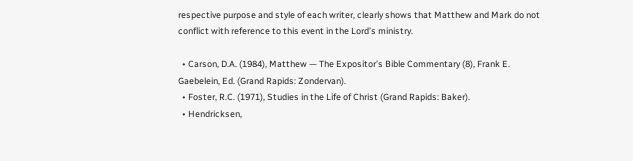respective purpose and style of each writer, clearly shows that Matthew and Mark do not conflict with reference to this event in the Lord’s ministry.

  • Carson, D.A. (1984), Matthew — The Expositor’s Bible Commentary (8), Frank E. Gaebelein, Ed. (Grand Rapids: Zondervan).
  • Foster, R.C. (1971), Studies in the Life of Christ (Grand Rapids: Baker).
  • Hendricksen,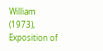William (1973), Exposition of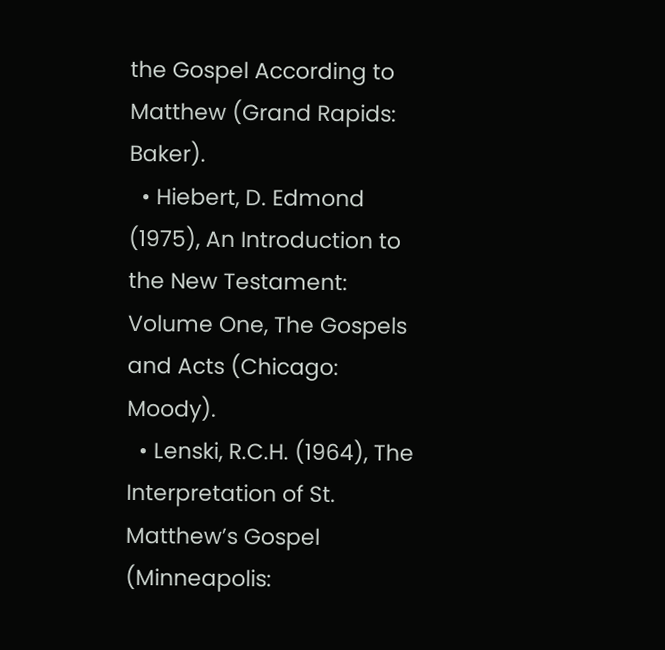the Gospel According to Matthew (Grand Rapids: Baker).
  • Hiebert, D. Edmond (1975), An Introduction to the New Testament: Volume One, The Gospels and Acts (Chicago: Moody).
  • Lenski, R.C.H. (1964), The Interpretation of St. Matthew’s Gospel (Minneapolis: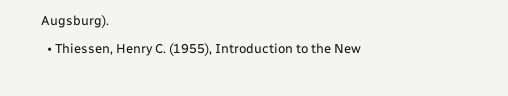Augsburg).
  • Thiessen, Henry C. (1955), Introduction to the New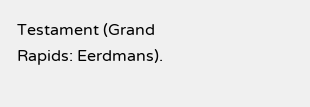Testament (Grand Rapids: Eerdmans).